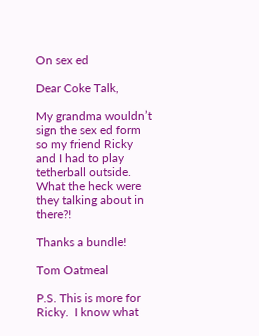On sex ed

Dear Coke Talk,

My grandma wouldn’t sign the sex ed form so my friend Ricky and I had to play tetherball outside.  What the heck were they talking about in there?!

Thanks a bundle!

Tom Oatmeal

P.S. This is more for Ricky.  I know what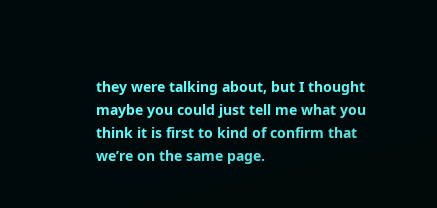they were talking about, but I thought maybe you could just tell me what you think it is first to kind of confirm that we’re on the same page.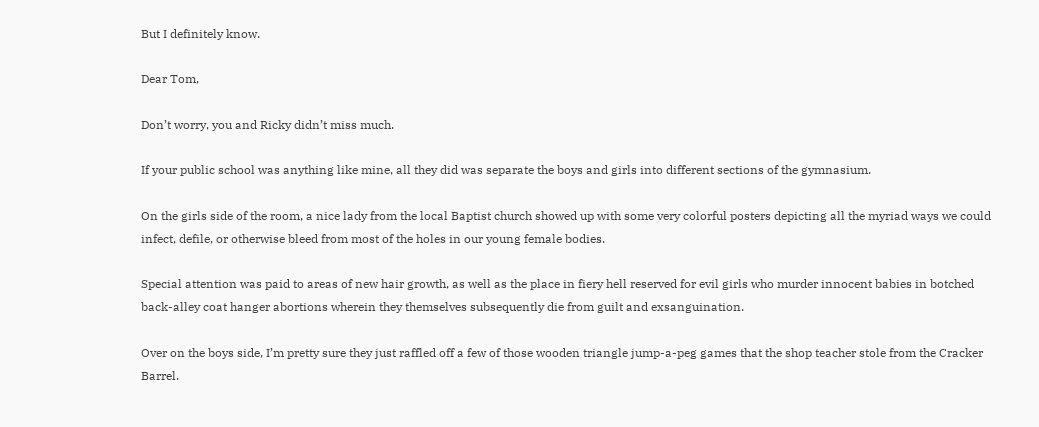But I definitely know.

Dear Tom,

Don’t worry, you and Ricky didn’t miss much.

If your public school was anything like mine, all they did was separate the boys and girls into different sections of the gymnasium.

On the girls side of the room, a nice lady from the local Baptist church showed up with some very colorful posters depicting all the myriad ways we could infect, defile, or otherwise bleed from most of the holes in our young female bodies.

Special attention was paid to areas of new hair growth, as well as the place in fiery hell reserved for evil girls who murder innocent babies in botched back-alley coat hanger abortions wherein they themselves subsequently die from guilt and exsanguination.

Over on the boys side, I’m pretty sure they just raffled off a few of those wooden triangle jump-a-peg games that the shop teacher stole from the Cracker Barrel.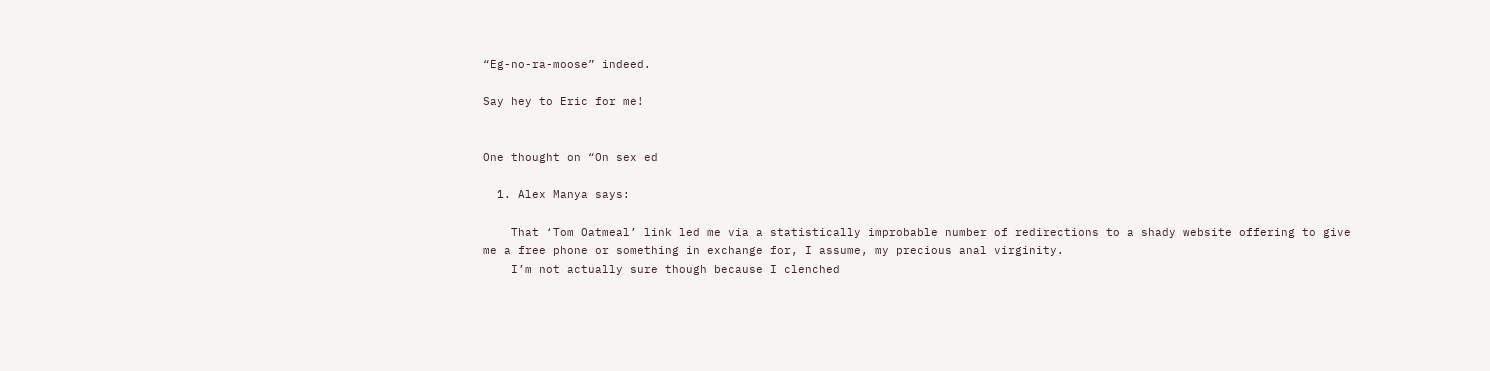“Eg-no-ra-moose” indeed.

Say hey to Eric for me!


One thought on “On sex ed

  1. Alex Manya says:

    That ‘Tom Oatmeal’ link led me via a statistically improbable number of redirections to a shady website offering to give me a free phone or something in exchange for, I assume, my precious anal virginity.
    I’m not actually sure though because I clenched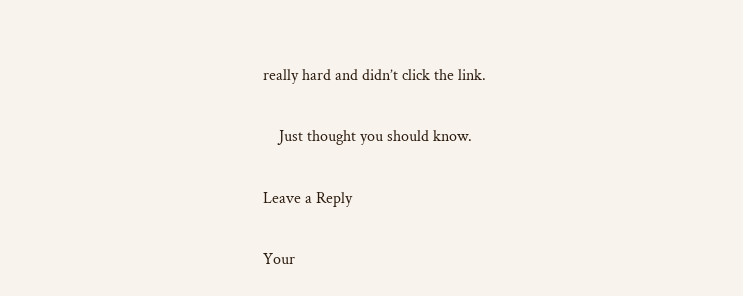really hard and didn’t click the link.

    Just thought you should know.

Leave a Reply

Your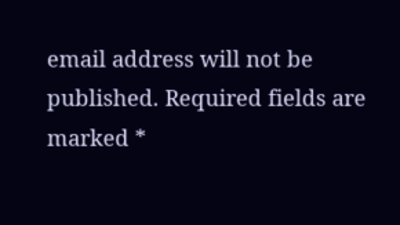email address will not be published. Required fields are marked *